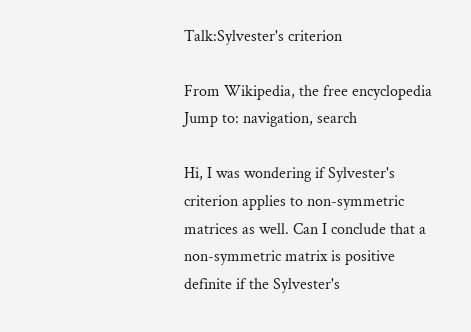Talk:Sylvester's criterion

From Wikipedia, the free encyclopedia
Jump to: navigation, search

Hi, I was wondering if Sylvester's criterion applies to non-symmetric matrices as well. Can I conclude that a non-symmetric matrix is positive definite if the Sylvester's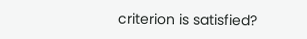criterion is satisfied?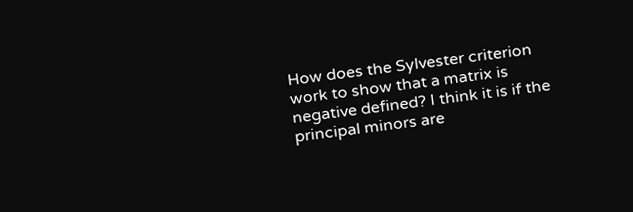How does the Sylvester criterion work to show that a matrix is negative defined? I think it is if the principal minors are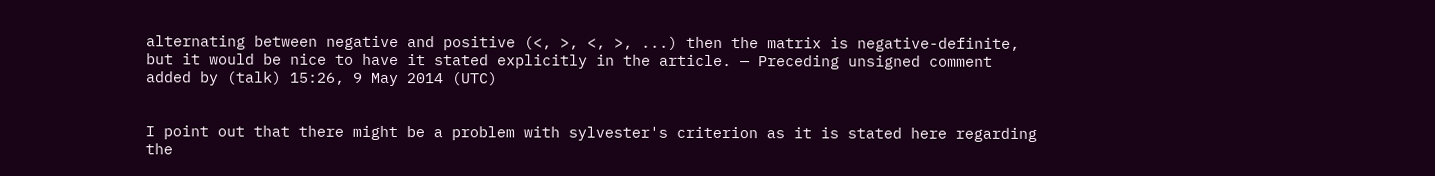alternating between negative and positive (<, >, <, >, ...) then the matrix is negative-definite, but it would be nice to have it stated explicitly in the article. — Preceding unsigned comment added by (talk) 15:26, 9 May 2014 (UTC)


I point out that there might be a problem with sylvester's criterion as it is stated here regarding the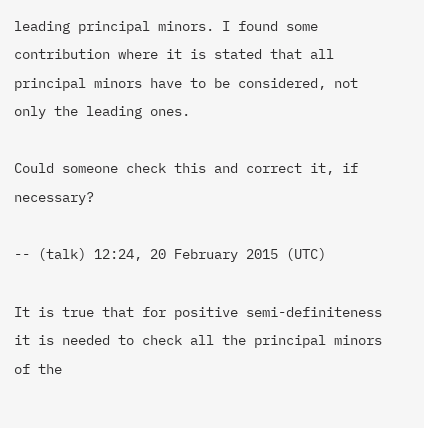leading principal minors. I found some contribution where it is stated that all principal minors have to be considered, not only the leading ones.

Could someone check this and correct it, if necessary?

-- (talk) 12:24, 20 February 2015 (UTC)

It is true that for positive semi-definiteness it is needed to check all the principal minors of the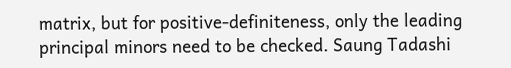matrix, but for positive-definiteness, only the leading principal minors need to be checked. Saung Tadashi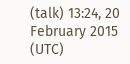(talk) 13:24, 20 February 2015 (UTC)